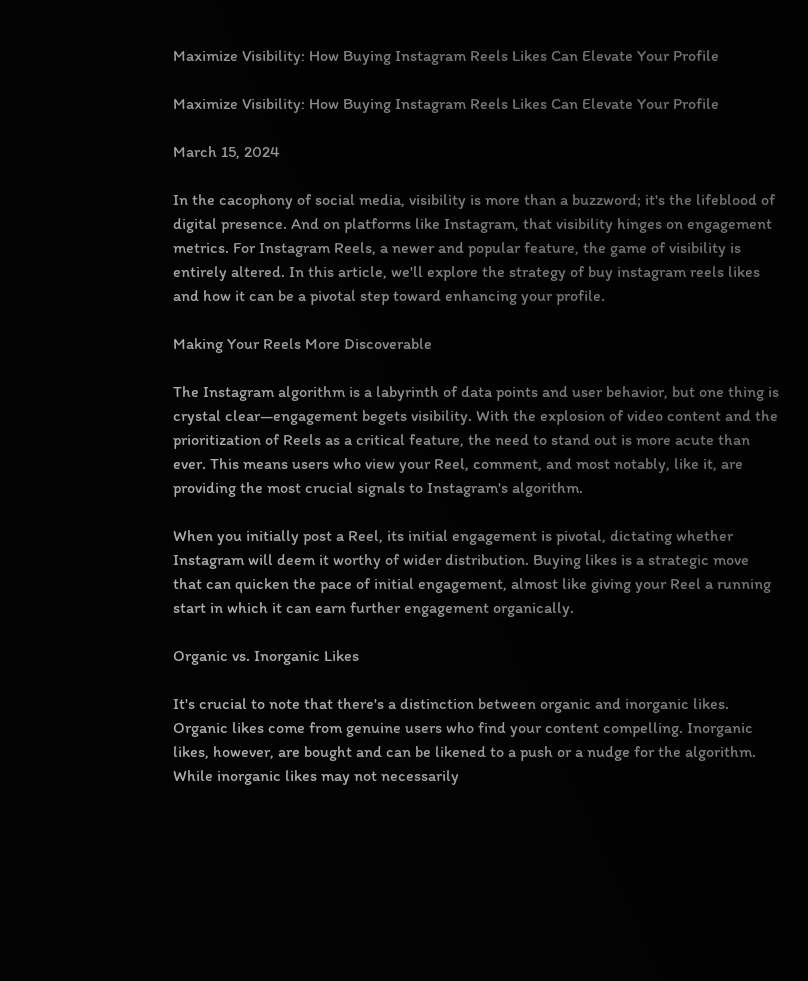Maximize Visibility: How Buying Instagram Reels Likes Can Elevate Your Profile

Maximize Visibility: How Buying Instagram Reels Likes Can Elevate Your Profile

March 15, 2024

In the cacophony of social media, visibility is more than a buzzword; it's the lifeblood of digital presence. And on platforms like Instagram, that visibility hinges on engagement metrics. For Instagram Reels, a newer and popular feature, the game of visibility is entirely altered. In this article, we'll explore the strategy of buy instagram reels likes and how it can be a pivotal step toward enhancing your profile.

Making Your Reels More Discoverable

The Instagram algorithm is a labyrinth of data points and user behavior, but one thing is crystal clear—engagement begets visibility. With the explosion of video content and the prioritization of Reels as a critical feature, the need to stand out is more acute than ever. This means users who view your Reel, comment, and most notably, like it, are providing the most crucial signals to Instagram's algorithm.

When you initially post a Reel, its initial engagement is pivotal, dictating whether Instagram will deem it worthy of wider distribution. Buying likes is a strategic move that can quicken the pace of initial engagement, almost like giving your Reel a running start in which it can earn further engagement organically.

Organic vs. Inorganic Likes

It's crucial to note that there's a distinction between organic and inorganic likes. Organic likes come from genuine users who find your content compelling. Inorganic likes, however, are bought and can be likened to a push or a nudge for the algorithm. While inorganic likes may not necessarily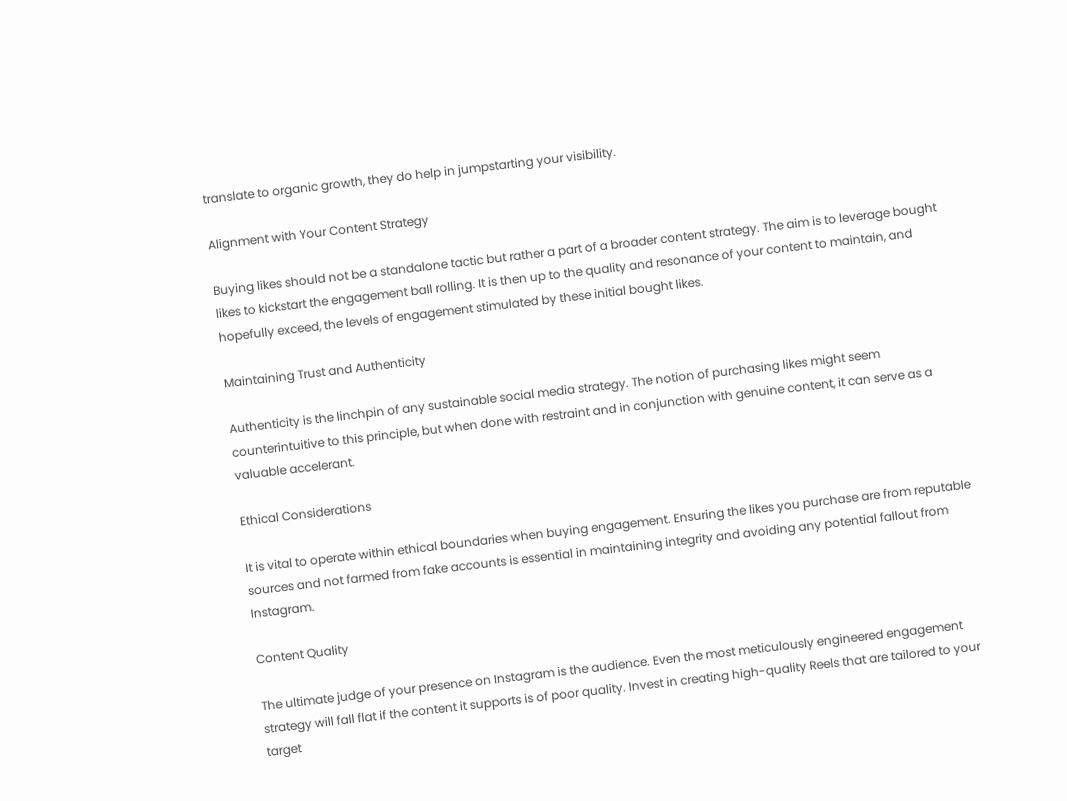translate to organic growth, they do help in jumpstarting your visibility.

Alignment with Your Content Strategy

Buying likes should not be a standalone tactic but rather a part of a broader content strategy. The aim is to leverage bought likes to kickstart the engagement ball rolling. It is then up to the quality and resonance of your content to maintain, and hopefully exceed, the levels of engagement stimulated by these initial bought likes.

Maintaining Trust and Authenticity

Authenticity is the linchpin of any sustainable social media strategy. The notion of purchasing likes might seem counterintuitive to this principle, but when done with restraint and in conjunction with genuine content, it can serve as a valuable accelerant.

Ethical Considerations

It is vital to operate within ethical boundaries when buying engagement. Ensuring the likes you purchase are from reputable sources and not farmed from fake accounts is essential in maintaining integrity and avoiding any potential fallout from Instagram.

Content Quality

The ultimate judge of your presence on Instagram is the audience. Even the most meticulously engineered engagement strategy will fall flat if the content it supports is of poor quality. Invest in creating high-quality Reels that are tailored to your target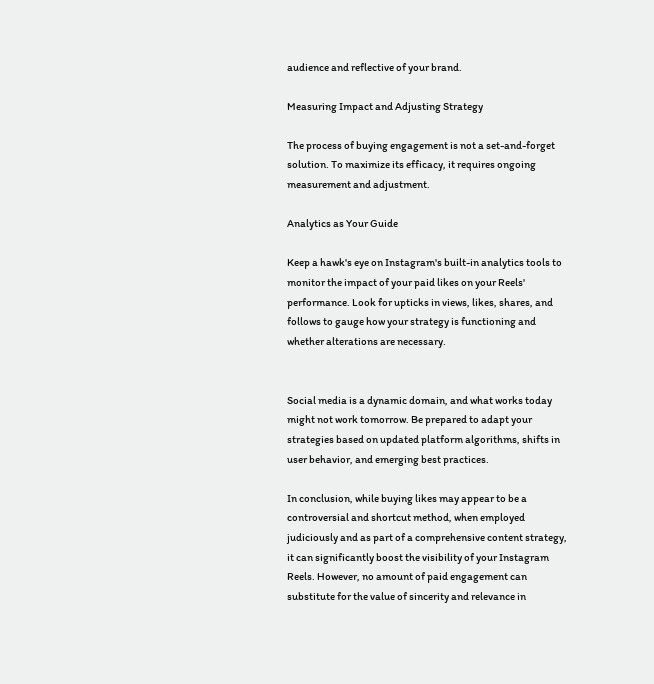audience and reflective of your brand.

Measuring Impact and Adjusting Strategy

The process of buying engagement is not a set-and-forget solution. To maximize its efficacy, it requires ongoing measurement and adjustment.

Analytics as Your Guide

Keep a hawk's eye on Instagram's built-in analytics tools to monitor the impact of your paid likes on your Reels' performance. Look for upticks in views, likes, shares, and follows to gauge how your strategy is functioning and whether alterations are necessary.


Social media is a dynamic domain, and what works today might not work tomorrow. Be prepared to adapt your strategies based on updated platform algorithms, shifts in user behavior, and emerging best practices.

In conclusion, while buying likes may appear to be a controversial and shortcut method, when employed judiciously and as part of a comprehensive content strategy, it can significantly boost the visibility of your Instagram Reels. However, no amount of paid engagement can substitute for the value of sincerity and relevance in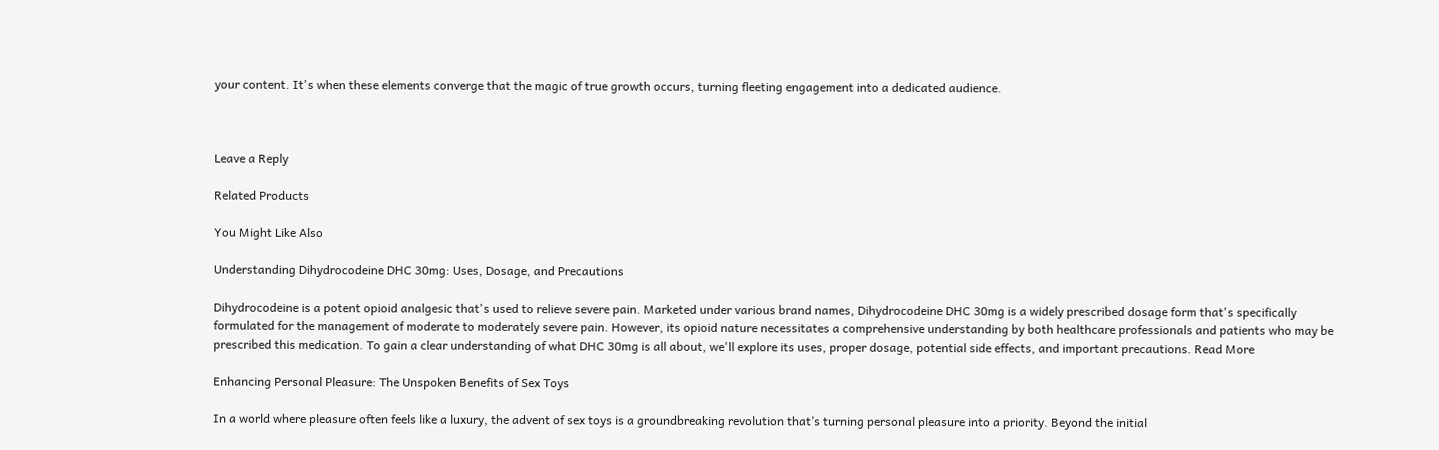your content. It's when these elements converge that the magic of true growth occurs, turning fleeting engagement into a dedicated audience.



Leave a Reply

Related Products

You Might Like Also

Understanding Dihydrocodeine DHC 30mg: Uses, Dosage, and Precautions

Dihydrocodeine is a potent opioid analgesic that's used to relieve severe pain. Marketed under various brand names, Dihydrocodeine DHC 30mg is a widely prescribed dosage form that's specifically formulated for the management of moderate to moderately severe pain. However, its opioid nature necessitates a comprehensive understanding by both healthcare professionals and patients who may be prescribed this medication. To gain a clear understanding of what DHC 30mg is all about, we'll explore its uses, proper dosage, potential side effects, and important precautions. Read More

Enhancing Personal Pleasure: The Unspoken Benefits of Sex Toys

In a world where pleasure often feels like a luxury, the advent of sex toys is a groundbreaking revolution that’s turning personal pleasure into a priority. Beyond the initial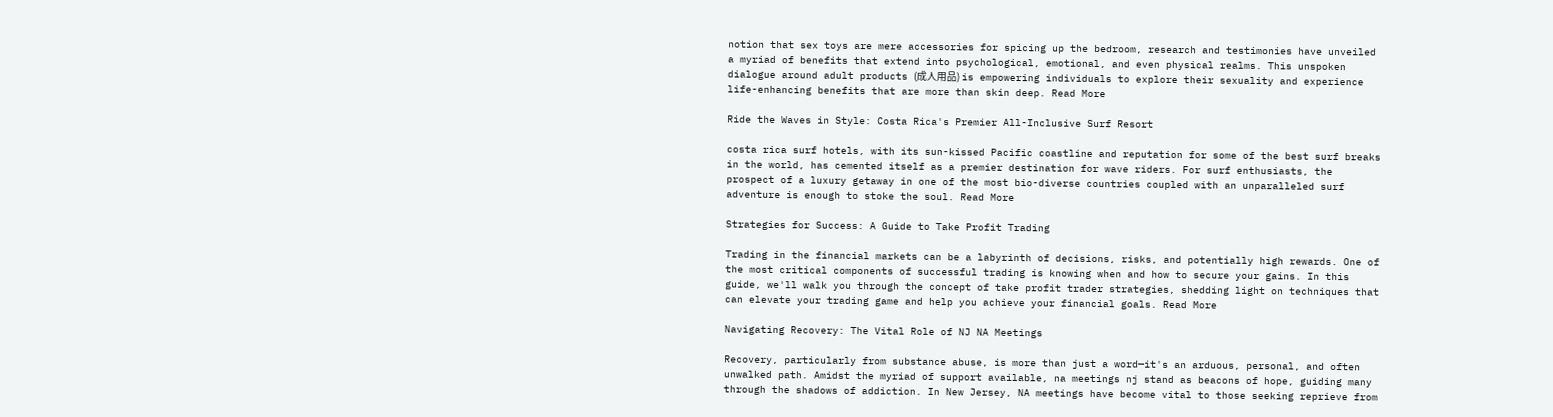notion that sex toys are mere accessories for spicing up the bedroom, research and testimonies have unveiled a myriad of benefits that extend into psychological, emotional, and even physical realms. This unspoken dialogue around adult products (成人用品) is empowering individuals to explore their sexuality and experience life-enhancing benefits that are more than skin deep. Read More

Ride the Waves in Style: Costa Rica's Premier All-Inclusive Surf Resort

costa rica surf hotels, with its sun-kissed Pacific coastline and reputation for some of the best surf breaks in the world, has cemented itself as a premier destination for wave riders. For surf enthusiasts, the prospect of a luxury getaway in one of the most bio-diverse countries coupled with an unparalleled surf adventure is enough to stoke the soul. Read More

Strategies for Success: A Guide to Take Profit Trading

Trading in the financial markets can be a labyrinth of decisions, risks, and potentially high rewards. One of the most critical components of successful trading is knowing when and how to secure your gains. In this guide, we'll walk you through the concept of take profit trader strategies, shedding light on techniques that can elevate your trading game and help you achieve your financial goals. Read More

Navigating Recovery: The Vital Role of NJ NA Meetings

Recovery, particularly from substance abuse, is more than just a word—it's an arduous, personal, and often unwalked path. Amidst the myriad of support available, na meetings nj stand as beacons of hope, guiding many through the shadows of addiction. In New Jersey, NA meetings have become vital to those seeking reprieve from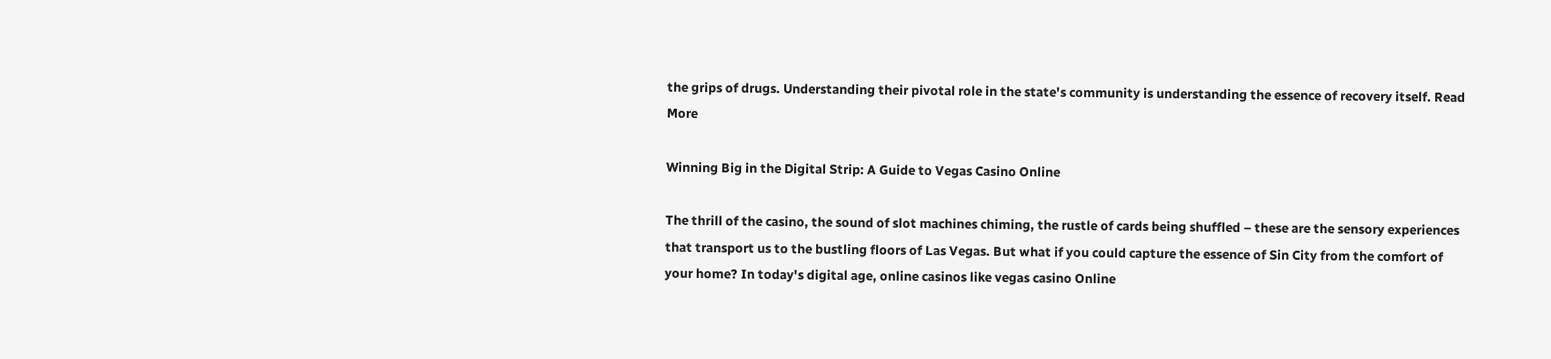the grips of drugs. Understanding their pivotal role in the state's community is understanding the essence of recovery itself. Read More

Winning Big in the Digital Strip: A Guide to Vegas Casino Online

The thrill of the casino, the sound of slot machines chiming, the rustle of cards being shuffled – these are the sensory experiences that transport us to the bustling floors of Las Vegas. But what if you could capture the essence of Sin City from the comfort of your home? In today's digital age, online casinos like vegas casino Online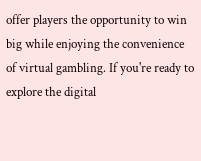offer players the opportunity to win big while enjoying the convenience of virtual gambling. If you're ready to explore the digital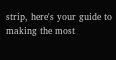strip, here's your guide to making the most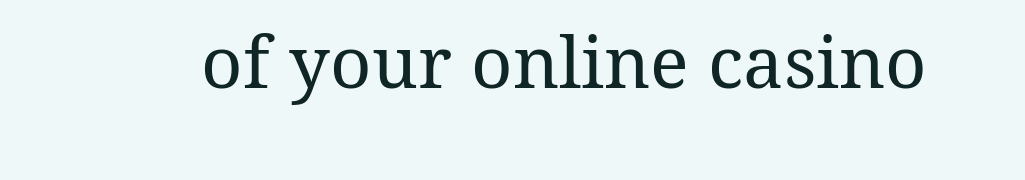of your online casino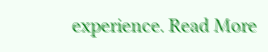experience. Read More